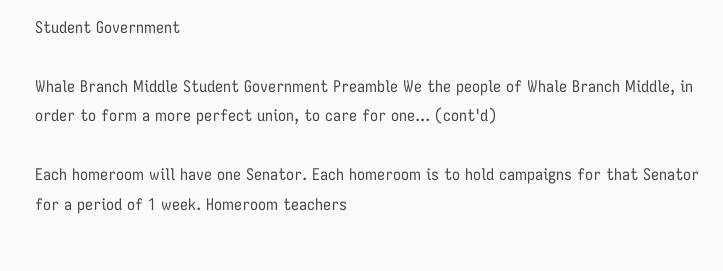Student Government

Whale Branch Middle Student Government Preamble We the people of Whale Branch Middle, in order to form a more perfect union, to care for one... (cont'd)

Each homeroom will have one Senator. Each homeroom is to hold campaigns for that Senator for a period of 1 week. Homeroom teachers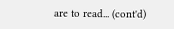are to read... (cont'd)